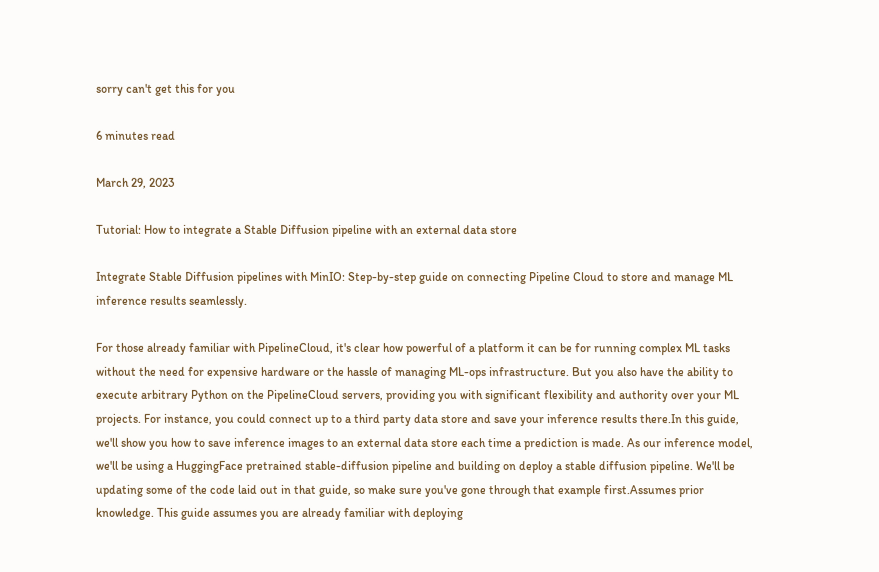sorry can't get this for you

6 minutes read

March 29, 2023

Tutorial: How to integrate a Stable Diffusion pipeline with an external data store

Integrate Stable Diffusion pipelines with MinIO: Step-by-step guide on connecting Pipeline Cloud to store and manage ML inference results seamlessly.

For those already familiar with PipelineCloud, it's clear how powerful of a platform it can be for running complex ML tasks without the need for expensive hardware or the hassle of managing ML-ops infrastructure. But you also have the ability to execute arbitrary Python on the PipelineCloud servers, providing you with significant flexibility and authority over your ML projects. For instance, you could connect up to a third party data store and save your inference results there.In this guide, we'll show you how to save inference images to an external data store each time a prediction is made. As our inference model, we'll be using a HuggingFace pretrained stable-diffusion pipeline and building on deploy a stable diffusion pipeline. We'll be updating some of the code laid out in that guide, so make sure you've gone through that example first.Assumes prior knowledge. This guide assumes you are already familiar with deploying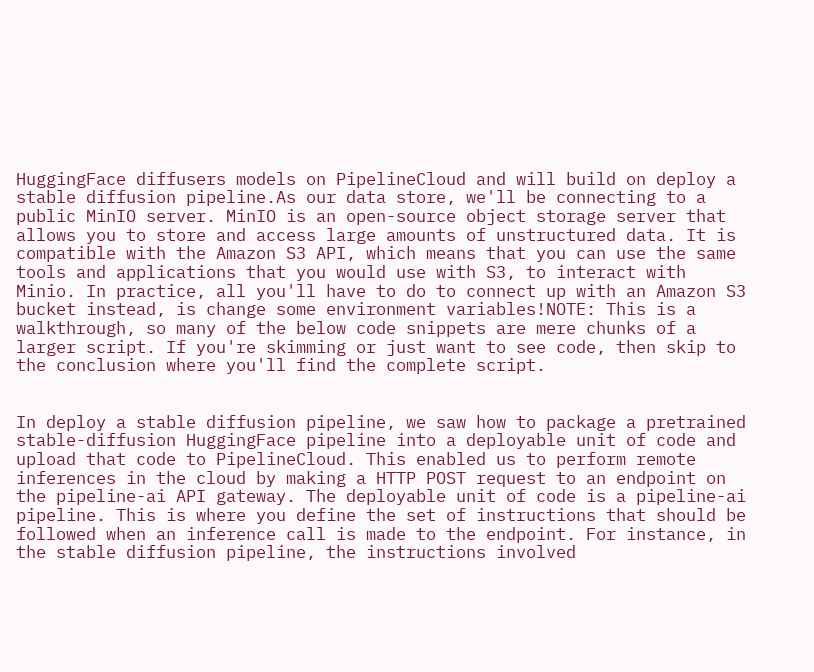HuggingFace diffusers models on PipelineCloud and will build on deploy a stable diffusion pipeline.As our data store, we'll be connecting to a public MinIO server. MinIO is an open-source object storage server that allows you to store and access large amounts of unstructured data. It is compatible with the Amazon S3 API, which means that you can use the same tools and applications that you would use with S3, to interact with Minio. In practice, all you'll have to do to connect up with an Amazon S3 bucket instead, is change some environment variables!NOTE: This is a walkthrough, so many of the below code snippets are mere chunks of a larger script. If you're skimming or just want to see code, then skip to the conclusion where you'll find the complete script.


In deploy a stable diffusion pipeline, we saw how to package a pretrained stable-diffusion HuggingFace pipeline into a deployable unit of code and upload that code to PipelineCloud. This enabled us to perform remote inferences in the cloud by making a HTTP POST request to an endpoint on the pipeline-ai API gateway. The deployable unit of code is a pipeline-ai pipeline. This is where you define the set of instructions that should be followed when an inference call is made to the endpoint. For instance, in the stable diffusion pipeline, the instructions involved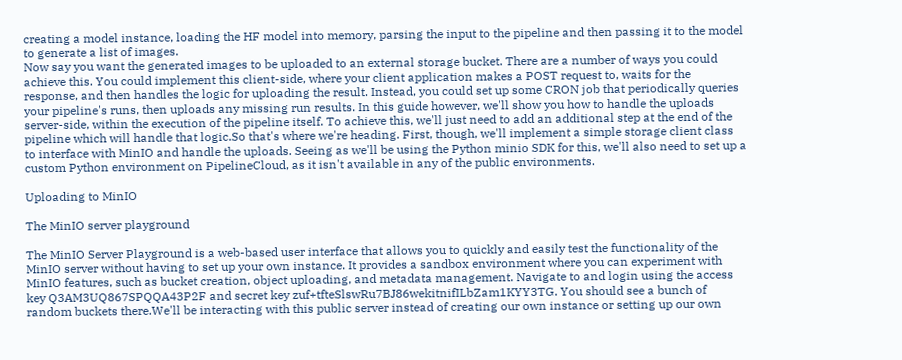creating a model instance, loading the HF model into memory, parsing the input to the pipeline and then passing it to the model to generate a list of images.
Now say you want the generated images to be uploaded to an external storage bucket. There are a number of ways you could achieve this. You could implement this client-side, where your client application makes a POST request to, waits for the response, and then handles the logic for uploading the result. Instead, you could set up some CRON job that periodically queries your pipeline's runs, then uploads any missing run results. In this guide however, we'll show you how to handle the uploads server-side, within the execution of the pipeline itself. To achieve this, we'll just need to add an additional step at the end of the pipeline which will handle that logic.So that's where we're heading. First, though, we'll implement a simple storage client class to interface with MinIO and handle the uploads. Seeing as we'll be using the Python minio SDK for this, we'll also need to set up a custom Python environment on PipelineCloud, as it isn't available in any of the public environments.

Uploading to MinIO

The MinIO server playground

The MinIO Server Playground is a web-based user interface that allows you to quickly and easily test the functionality of the MinIO server without having to set up your own instance. It provides a sandbox environment where you can experiment with MinIO features, such as bucket creation, object uploading, and metadata management. Navigate to and login using the access key Q3AM3UQ867SPQQA43P2F and secret key zuf+tfteSlswRu7BJ86wekitnifILbZam1KYY3TG. You should see a bunch of random buckets there.We'll be interacting with this public server instead of creating our own instance or setting up our own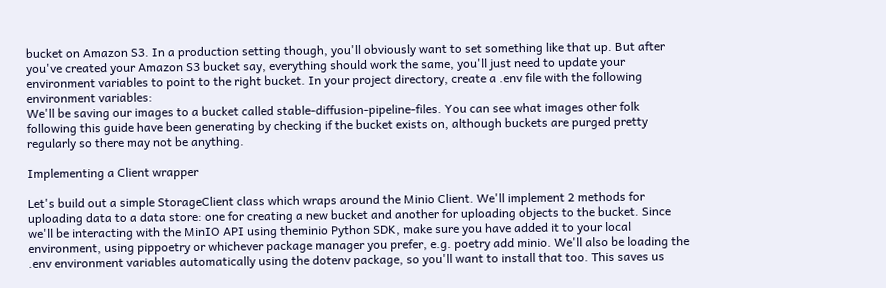bucket on Amazon S3. In a production setting though, you'll obviously want to set something like that up. But after you've created your Amazon S3 bucket say, everything should work the same, you'll just need to update your environment variables to point to the right bucket. In your project directory, create a .env file with the following environment variables:
We'll be saving our images to a bucket called stable-diffusion-pipeline-files. You can see what images other folk following this guide have been generating by checking if the bucket exists on, although buckets are purged pretty regularly so there may not be anything.

Implementing a Client wrapper

Let's build out a simple StorageClient class which wraps around the Minio Client. We'll implement 2 methods for uploading data to a data store: one for creating a new bucket and another for uploading objects to the bucket. Since we'll be interacting with the MinIO API using theminio Python SDK, make sure you have added it to your local environment, using pippoetry or whichever package manager you prefer, e.g. poetry add minio. We'll also be loading the .env environment variables automatically using the dotenv package, so you'll want to install that too. This saves us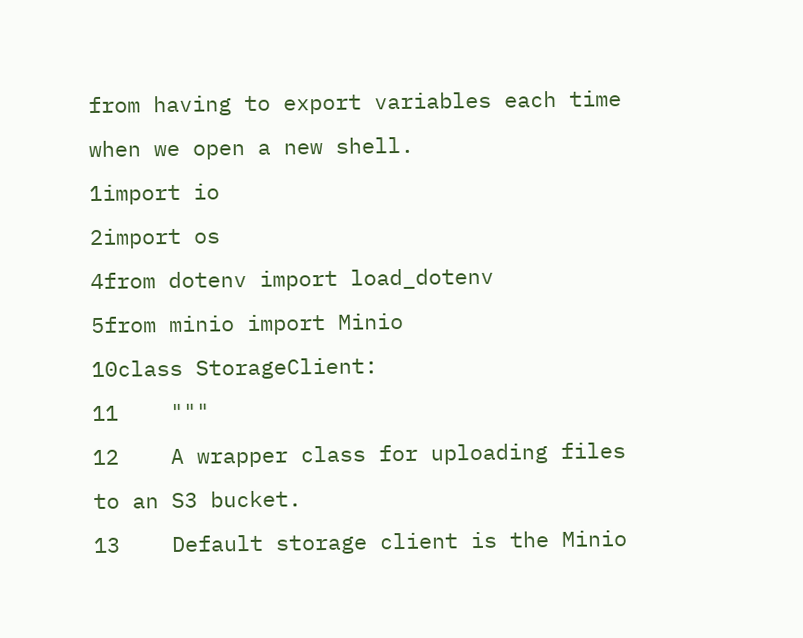from having to export variables each time when we open a new shell.
1import io
2import os
4from dotenv import load_dotenv
5from minio import Minio
10class StorageClient:
11    """
12    A wrapper class for uploading files to an S3 bucket.
13    Default storage client is the Minio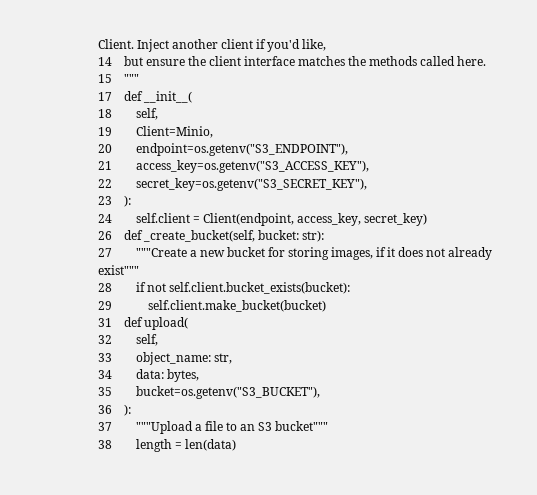Client. Inject another client if you'd like,
14    but ensure the client interface matches the methods called here.
15    """
17    def __init__(
18        self,
19        Client=Minio,
20        endpoint=os.getenv("S3_ENDPOINT"),
21        access_key=os.getenv("S3_ACCESS_KEY"),
22        secret_key=os.getenv("S3_SECRET_KEY"),
23    ):
24        self.client = Client(endpoint, access_key, secret_key)
26    def _create_bucket(self, bucket: str):
27        """Create a new bucket for storing images, if it does not already exist"""
28        if not self.client.bucket_exists(bucket):
29            self.client.make_bucket(bucket)
31    def upload(
32        self,
33        object_name: str,
34        data: bytes,
35        bucket=os.getenv("S3_BUCKET"),
36    ):
37        """Upload a file to an S3 bucket"""
38        length = len(data)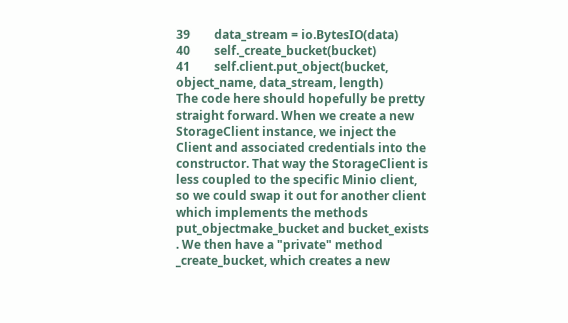39        data_stream = io.BytesIO(data)
40        self._create_bucket(bucket)
41        self.client.put_object(bucket, object_name, data_stream, length)
The code here should hopefully be pretty straight forward. When we create a new StorageClient instance, we inject the Client and associated credentials into the constructor. That way the StorageClient is less coupled to the specific Minio client, so we could swap it out for another client which implements the methods put_objectmake_bucket and bucket_exists . We then have a "private" method _create_bucket, which creates a new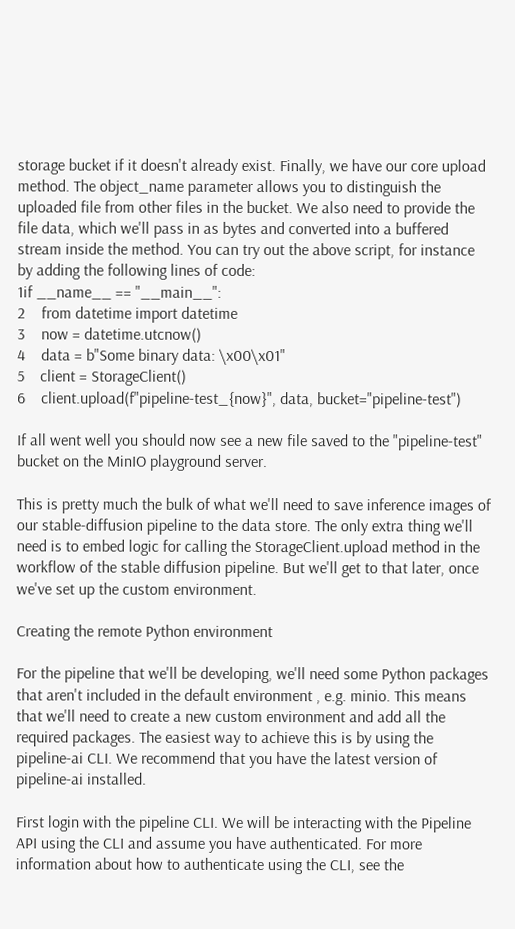storage bucket if it doesn't already exist. Finally, we have our core upload method. The object_name parameter allows you to distinguish the uploaded file from other files in the bucket. We also need to provide the file data, which we'll pass in as bytes and converted into a buffered stream inside the method. You can try out the above script, for instance by adding the following lines of code:
1if __name__ == "__main__":
2    from datetime import datetime
3    now = datetime.utcnow()
4    data = b"Some binary data: \x00\x01"
5    client = StorageClient()
6    client.upload(f"pipeline-test_{now}", data, bucket="pipeline-test")

If all went well you should now see a new file saved to the "pipeline-test" bucket on the MinIO playground server.

This is pretty much the bulk of what we'll need to save inference images of our stable-diffusion pipeline to the data store. The only extra thing we'll need is to embed logic for calling the StorageClient.upload method in the workflow of the stable diffusion pipeline. But we'll get to that later, once we've set up the custom environment.

Creating the remote Python environment

For the pipeline that we'll be developing, we'll need some Python packages that aren't included in the default environment , e.g. minio. This means that we'll need to create a new custom environment and add all the required packages. The easiest way to achieve this is by using the pipeline-ai CLI. We recommend that you have the latest version of pipeline-ai installed.

First login with the pipeline CLI. We will be interacting with the Pipeline API using the CLI and assume you have authenticated. For more information about how to authenticate using the CLI, see the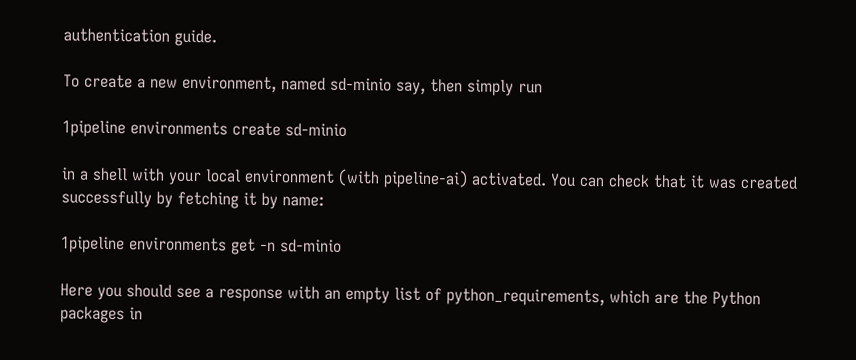authentication guide.

To create a new environment, named sd-minio say, then simply run

1pipeline environments create sd-minio

in a shell with your local environment (with pipeline-ai) activated. You can check that it was created successfully by fetching it by name:

1pipeline environments get -n sd-minio

Here you should see a response with an empty list of python_requirements, which are the Python packages in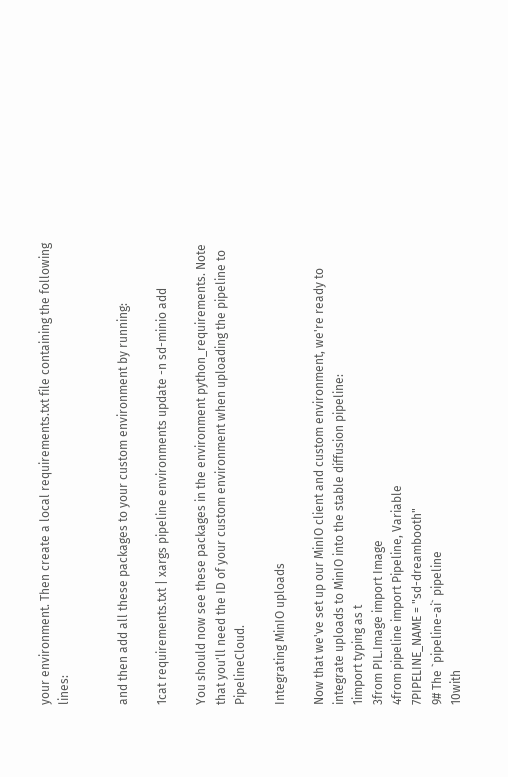your environment. Then create a local requirements.txt file containing the following lines:


and then add all these packages to your custom environment by running:

1cat requirements.txt | xargs pipeline environments update -n sd-minio add

You should now see these packages in the environment python_requirements. Note that you'll need the ID of your custom environment when uploading the pipeline to PipelineCloud.

Integrating MinIO uploads

Now that we've set up our MinIO client and custom environment, we're ready to integrate uploads to MinIO into the stable diffusion pipeline:
1import typing as t
3from PIL.Image import Image
4from pipeline import Pipeline, Variable
7PIPELINE_NAME = "sd-dreambooth"
9# The `pipeline-ai` pipeline
10with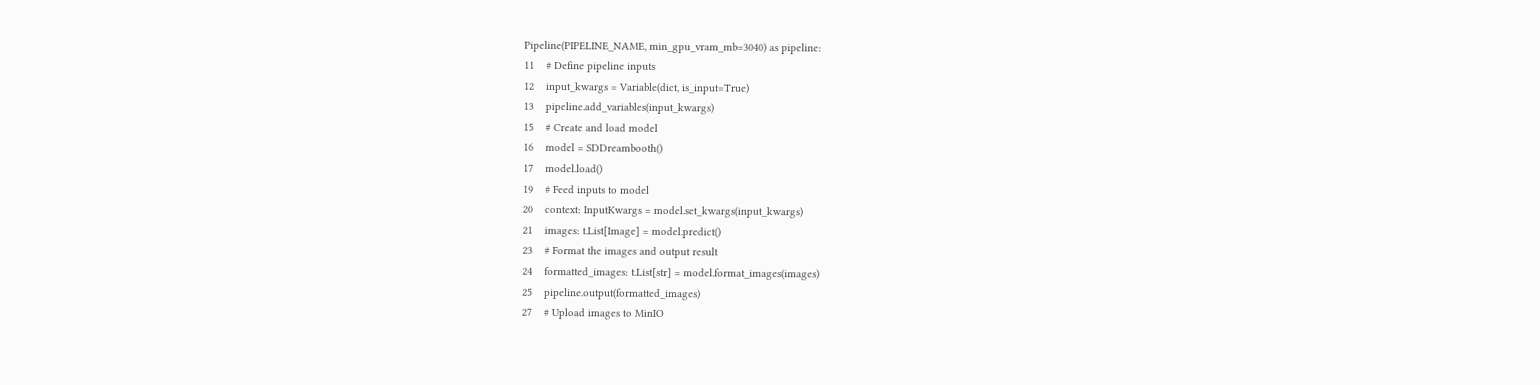Pipeline(PIPELINE_NAME, min_gpu_vram_mb=3040) as pipeline:
11    # Define pipeline inputs
12    input_kwargs = Variable(dict, is_input=True)
13    pipeline.add_variables(input_kwargs)
15    # Create and load model
16    model = SDDreambooth()
17    model.load()
19    # Feed inputs to model
20    context: InputKwargs = model.set_kwargs(input_kwargs)
21    images: t.List[Image] = model.predict()
23    # Format the images and output result
24    formatted_images: t.List[str] = model.format_images(images)
25    pipeline.output(formatted_images)
27    # Upload images to MinIO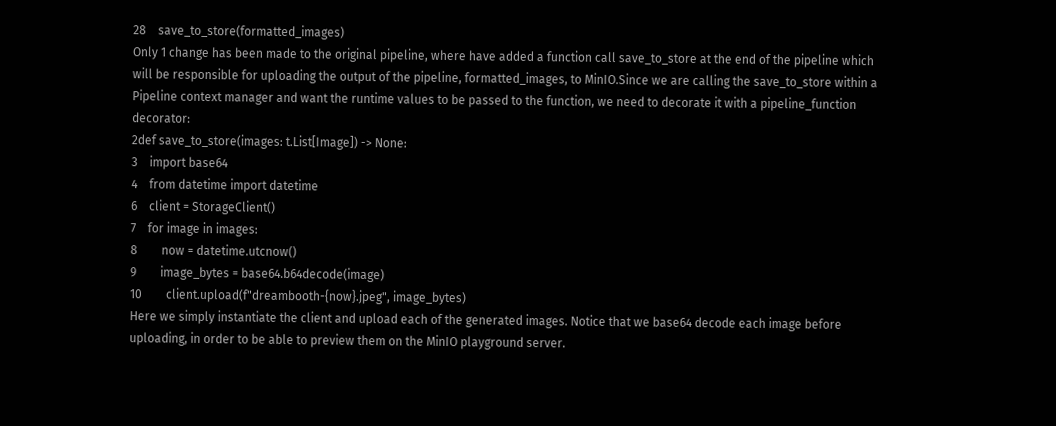28    save_to_store(formatted_images)
Only 1 change has been made to the original pipeline, where have added a function call save_to_store at the end of the pipeline which will be responsible for uploading the output of the pipeline, formatted_images, to MinIO.Since we are calling the save_to_store within a Pipeline context manager and want the runtime values to be passed to the function, we need to decorate it with a pipeline_function decorator:
2def save_to_store(images: t.List[Image]) -> None:
3    import base64
4    from datetime import datetime
6    client = StorageClient()
7    for image in images:
8        now = datetime.utcnow()
9        image_bytes = base64.b64decode(image)
10        client.upload(f"dreambooth-{now}.jpeg", image_bytes)
Here we simply instantiate the client and upload each of the generated images. Notice that we base64 decode each image before uploading, in order to be able to preview them on the MinIO playground server.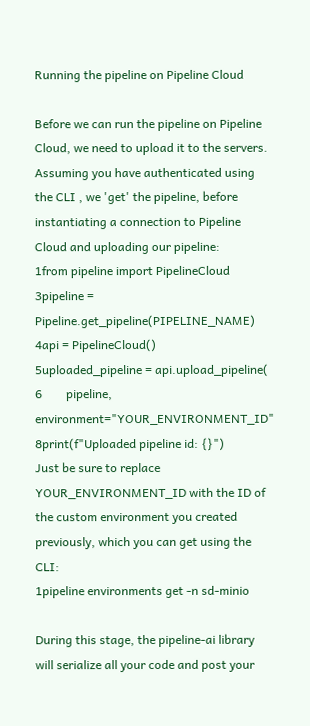Running the pipeline on Pipeline Cloud

Before we can run the pipeline on Pipeline Cloud, we need to upload it to the servers. Assuming you have authenticated using the CLI , we 'get' the pipeline, before instantiating a connection to Pipeline Cloud and uploading our pipeline:
1from pipeline import PipelineCloud
3pipeline = Pipeline.get_pipeline(PIPELINE_NAME)
4api = PipelineCloud()
5uploaded_pipeline = api.upload_pipeline(
6        pipeline, environment="YOUR_ENVIRONMENT_ID"
8print(f"Uploaded pipeline id: {}")
Just be sure to replace YOUR_ENVIRONMENT_ID with the ID of the custom environment you created previously, which you can get using the CLI:
1pipeline environments get -n sd-minio

During this stage, the pipeline-ai library will serialize all your code and post your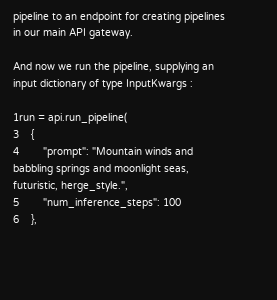pipeline to an endpoint for creating pipelines in our main API gateway.

And now we run the pipeline, supplying an input dictionary of type InputKwargs :

1run = api.run_pipeline(
3    {
4        "prompt": "Mountain winds and babbling springs and moonlight seas, futuristic, herge_style.",
5        "num_inference_steps": 100
6    },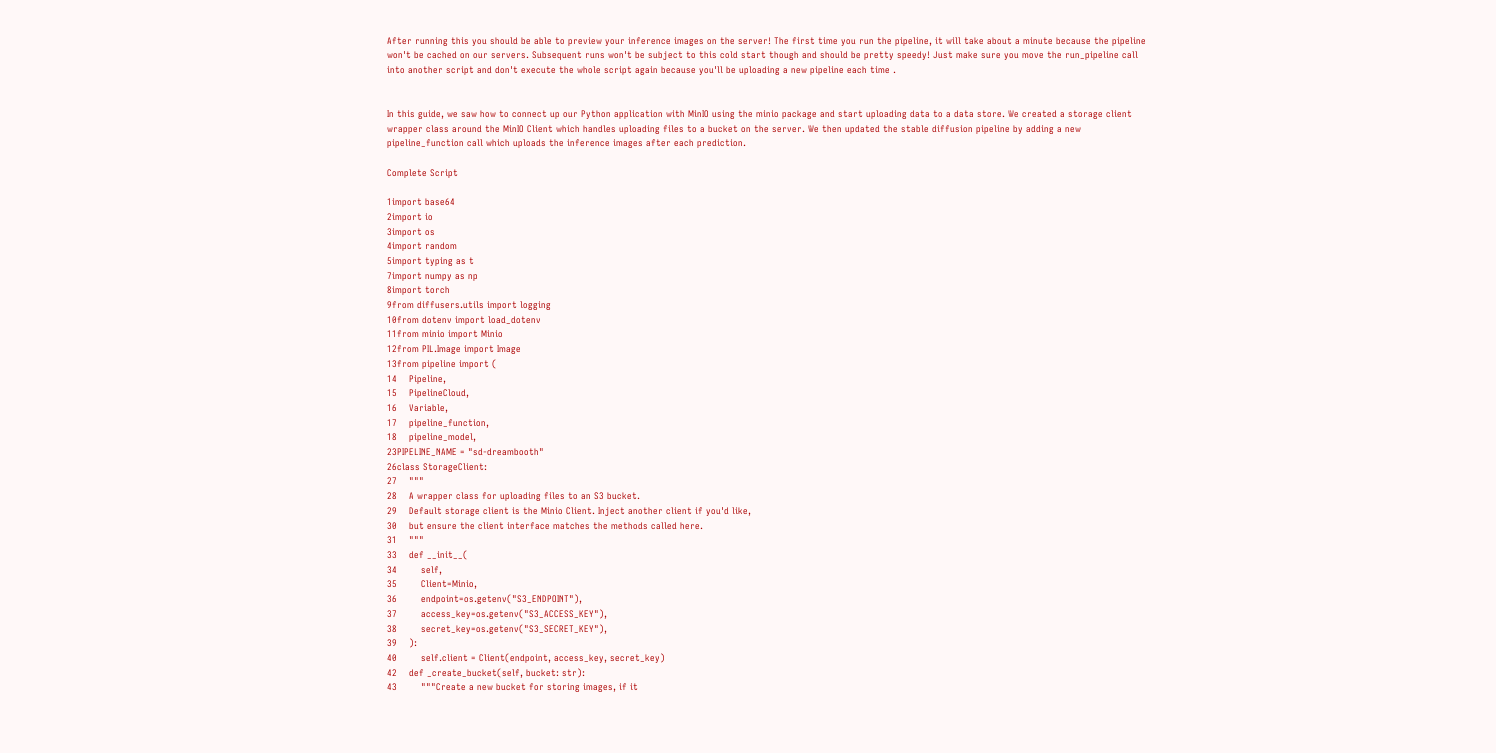After running this you should be able to preview your inference images on the server! The first time you run the pipeline, it will take about a minute because the pipeline won't be cached on our servers. Subsequent runs won't be subject to this cold start though and should be pretty speedy! Just make sure you move the run_pipeline call into another script and don't execute the whole script again because you'll be uploading a new pipeline each time .


In this guide, we saw how to connect up our Python application with MinIO using the minio package and start uploading data to a data store. We created a storage client wrapper class around the MinIO Client which handles uploading files to a bucket on the server. We then updated the stable diffusion pipeline by adding a new pipeline_function call which uploads the inference images after each prediction.

Complete Script

1import base64
2import io
3import os
4import random
5import typing as t
7import numpy as np
8import torch
9from diffusers.utils import logging
10from dotenv import load_dotenv
11from minio import Minio
12from PIL.Image import Image
13from pipeline import (
14    Pipeline,
15    PipelineCloud,
16    Variable,
17    pipeline_function,
18    pipeline_model,
23PIPELINE_NAME = "sd-dreambooth"
26class StorageClient:
27    """
28    A wrapper class for uploading files to an S3 bucket.
29    Default storage client is the Minio Client. Inject another client if you'd like,
30    but ensure the client interface matches the methods called here.
31    """
33    def __init__(
34        self,
35        Client=Minio,
36        endpoint=os.getenv("S3_ENDPOINT"),
37        access_key=os.getenv("S3_ACCESS_KEY"),
38        secret_key=os.getenv("S3_SECRET_KEY"),
39    ):
40        self.client = Client(endpoint, access_key, secret_key)
42    def _create_bucket(self, bucket: str):
43        """Create a new bucket for storing images, if it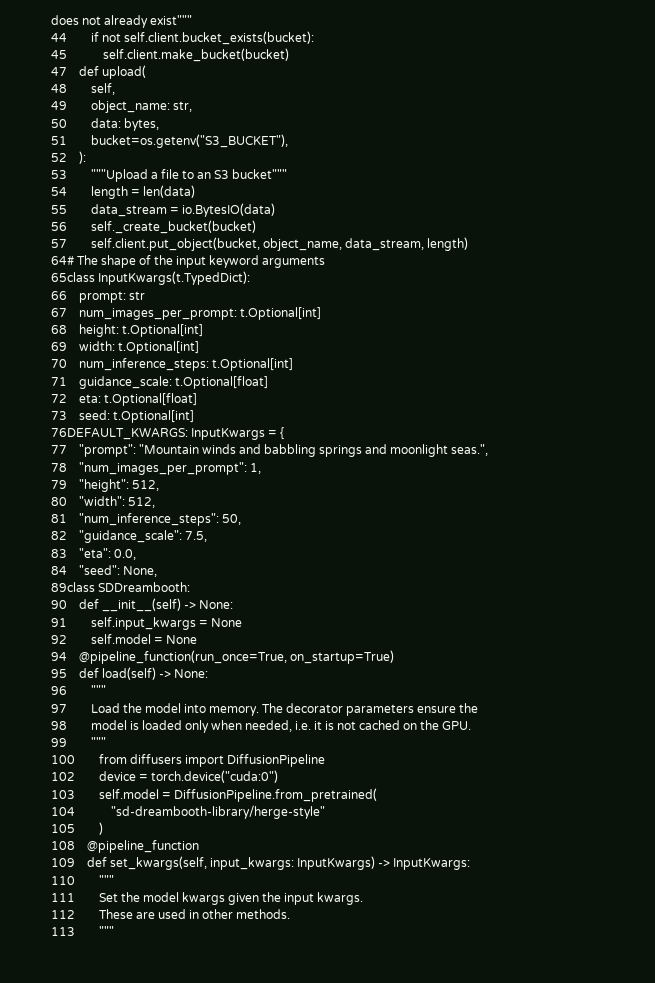does not already exist"""
44        if not self.client.bucket_exists(bucket):
45            self.client.make_bucket(bucket)
47    def upload(
48        self,
49        object_name: str,
50        data: bytes,
51        bucket=os.getenv("S3_BUCKET"),
52    ):
53        """Upload a file to an S3 bucket"""
54        length = len(data)
55        data_stream = io.BytesIO(data)
56        self._create_bucket(bucket)
57        self.client.put_object(bucket, object_name, data_stream, length)
64# The shape of the input keyword arguments
65class InputKwargs(t.TypedDict):
66    prompt: str
67    num_images_per_prompt: t.Optional[int]
68    height: t.Optional[int]
69    width: t.Optional[int]
70    num_inference_steps: t.Optional[int]
71    guidance_scale: t.Optional[float]
72    eta: t.Optional[float]
73    seed: t.Optional[int]
76DEFAULT_KWARGS: InputKwargs = {
77    "prompt": "Mountain winds and babbling springs and moonlight seas.",
78    "num_images_per_prompt": 1,
79    "height": 512,
80    "width": 512,
81    "num_inference_steps": 50,
82    "guidance_scale": 7.5,
83    "eta": 0.0,
84    "seed": None,
89class SDDreambooth:
90    def __init__(self) -> None:
91        self.input_kwargs = None
92        self.model = None
94    @pipeline_function(run_once=True, on_startup=True)
95    def load(self) -> None:
96        """
97        Load the model into memory. The decorator parameters ensure the
98        model is loaded only when needed, i.e. it is not cached on the GPU.
99        """
100        from diffusers import DiffusionPipeline
102        device = torch.device("cuda:0")
103        self.model = DiffusionPipeline.from_pretrained(
104            "sd-dreambooth-library/herge-style"
105        )
108    @pipeline_function
109    def set_kwargs(self, input_kwargs: InputKwargs) -> InputKwargs:
110        """
111        Set the model kwargs given the input kwargs.
112        These are used in other methods.
113        """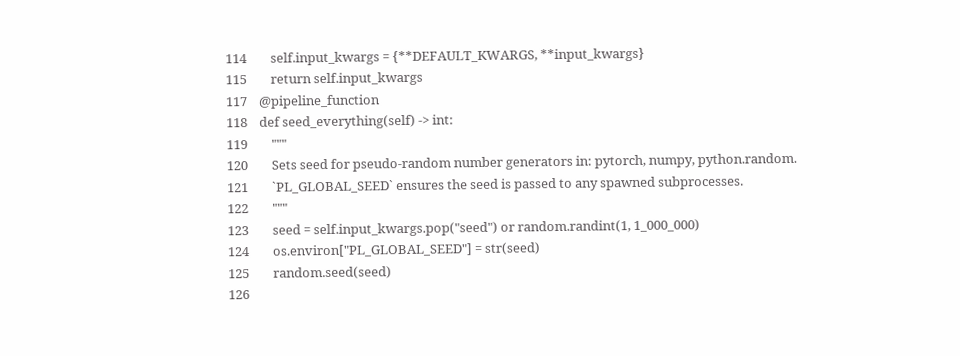114        self.input_kwargs = {**DEFAULT_KWARGS, **input_kwargs}
115        return self.input_kwargs
117    @pipeline_function
118    def seed_everything(self) -> int:
119        """
120        Sets seed for pseudo-random number generators in: pytorch, numpy, python.random.
121        `PL_GLOBAL_SEED` ensures the seed is passed to any spawned subprocesses.
122        """
123        seed = self.input_kwargs.pop("seed") or random.randint(1, 1_000_000)
124        os.environ["PL_GLOBAL_SEED"] = str(seed)
125        random.seed(seed)
126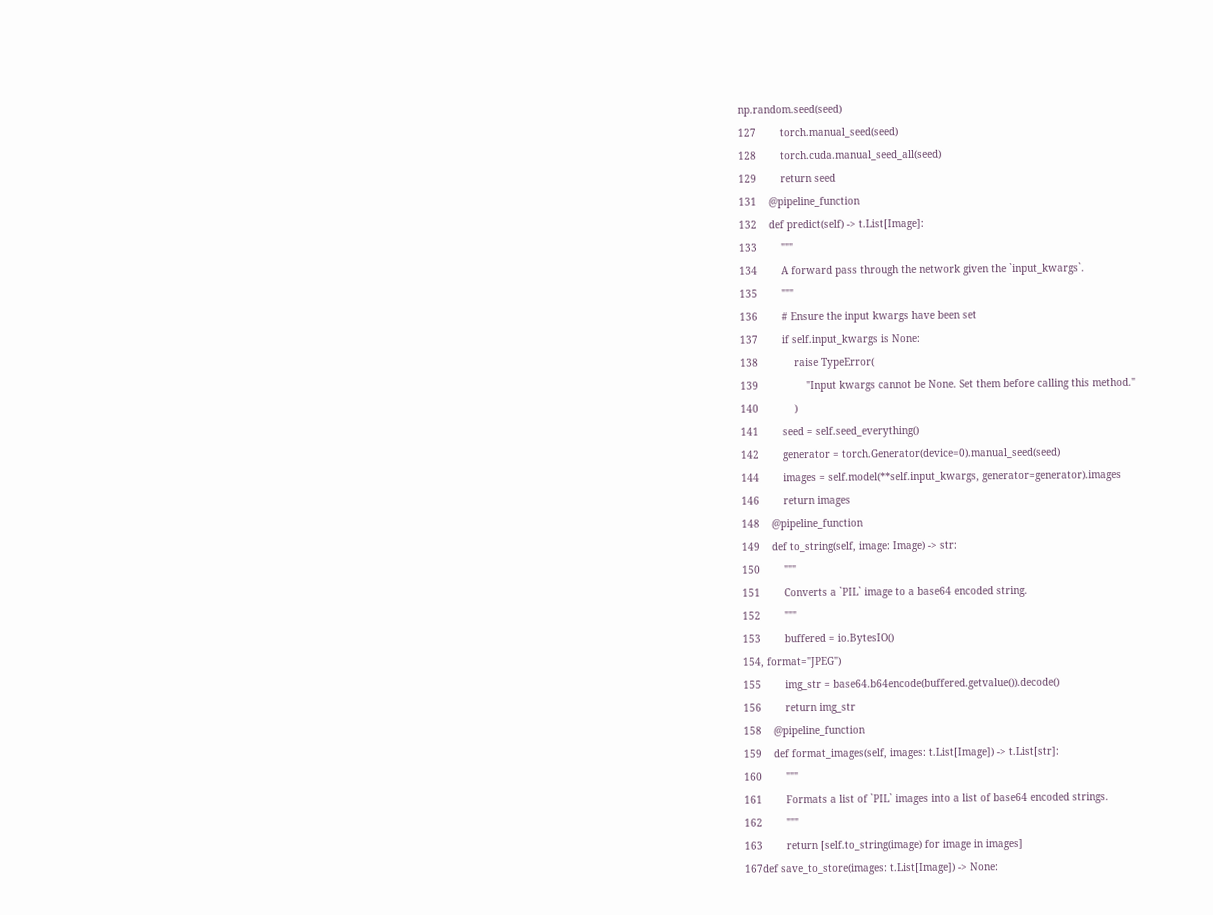np.random.seed(seed)
127        torch.manual_seed(seed)
128        torch.cuda.manual_seed_all(seed)
129        return seed
131    @pipeline_function
132    def predict(self) -> t.List[Image]:
133        """
134        A forward pass through the network given the `input_kwargs`.
135        """
136        # Ensure the input kwargs have been set
137        if self.input_kwargs is None:
138            raise TypeError(
139                "Input kwargs cannot be None. Set them before calling this method."
140            )
141        seed = self.seed_everything()
142        generator = torch.Generator(device=0).manual_seed(seed)
144        images = self.model(**self.input_kwargs, generator=generator).images
146        return images
148    @pipeline_function
149    def to_string(self, image: Image) -> str:
150        """
151        Converts a `PIL` image to a base64 encoded string.
152        """
153        buffered = io.BytesIO()
154, format="JPEG")
155        img_str = base64.b64encode(buffered.getvalue()).decode()
156        return img_str
158    @pipeline_function
159    def format_images(self, images: t.List[Image]) -> t.List[str]:
160        """
161        Formats a list of `PIL` images into a list of base64 encoded strings.
162        """
163        return [self.to_string(image) for image in images]
167def save_to_store(images: t.List[Image]) -> None: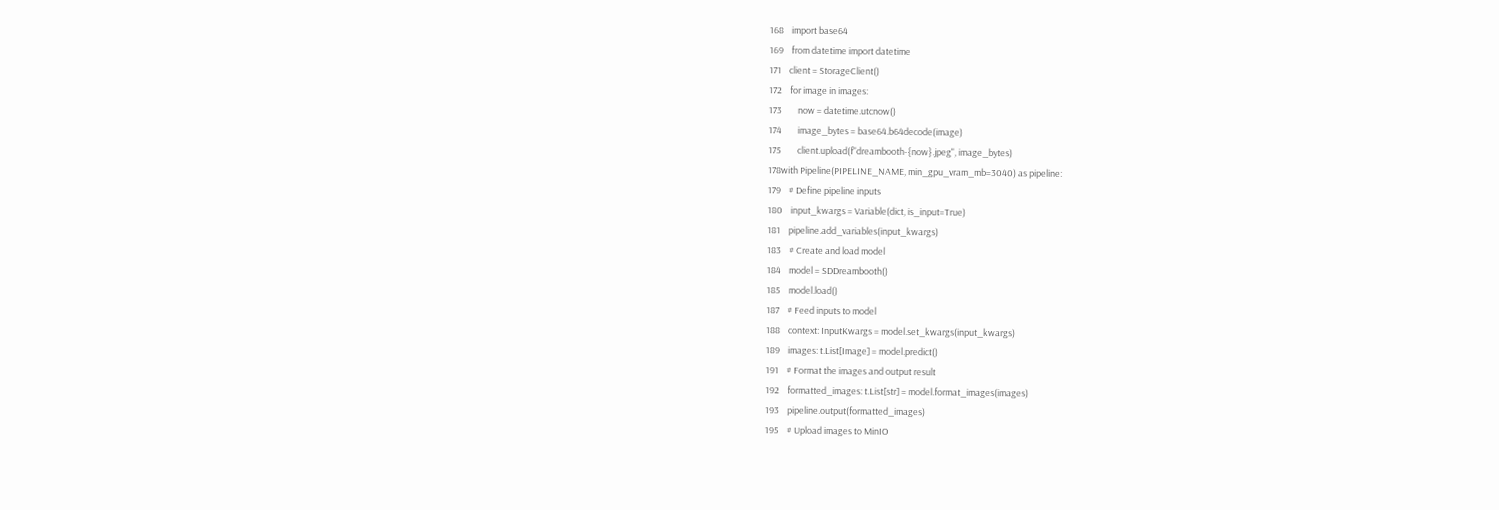168    import base64
169    from datetime import datetime
171    client = StorageClient()
172    for image in images:
173        now = datetime.utcnow()
174        image_bytes = base64.b64decode(image)
175        client.upload(f"dreambooth-{now}.jpeg", image_bytes)
178with Pipeline(PIPELINE_NAME, min_gpu_vram_mb=3040) as pipeline:
179    # Define pipeline inputs
180    input_kwargs = Variable(dict, is_input=True)
181    pipeline.add_variables(input_kwargs)
183    # Create and load model
184    model = SDDreambooth()
185    model.load()
187    # Feed inputs to model
188    context: InputKwargs = model.set_kwargs(input_kwargs)
189    images: t.List[Image] = model.predict()
191    # Format the images and output result
192    formatted_images: t.List[str] = model.format_images(images)
193    pipeline.output(formatted_images)
195    # Upload images to MinIO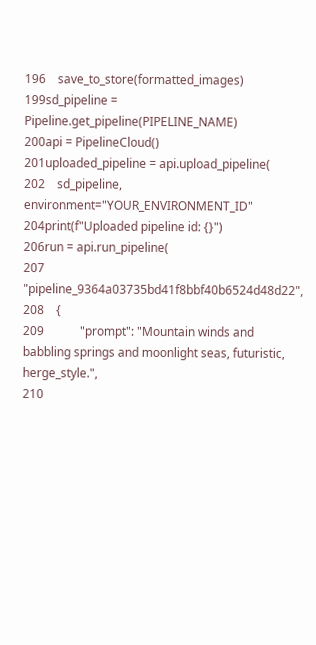196    save_to_store(formatted_images)
199sd_pipeline = Pipeline.get_pipeline(PIPELINE_NAME)
200api = PipelineCloud()
201uploaded_pipeline = api.upload_pipeline(
202    sd_pipeline, environment="YOUR_ENVIRONMENT_ID"
204print(f"Uploaded pipeline id: {}")
206run = api.run_pipeline(
207        "pipeline_9364a03735bd41f8bbf40b6524d48d22",
208    {
209            "prompt": "Mountain winds and babbling springs and moonlight seas, futuristic, herge_style.",
210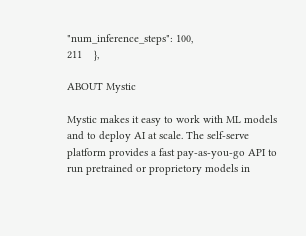"num_inference_steps": 100,
211    },

ABOUT Mystic

Mystic makes it easy to work with ML models and to deploy AI at scale. The self-serve platform provides a fast pay-as-you-go API to run pretrained or proprietory models in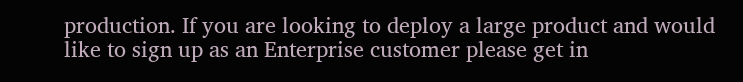production. If you are looking to deploy a large product and would like to sign up as an Enterprise customer please get in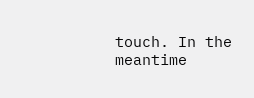touch. In the meantime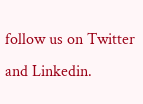follow us on Twitter and Linkedin.